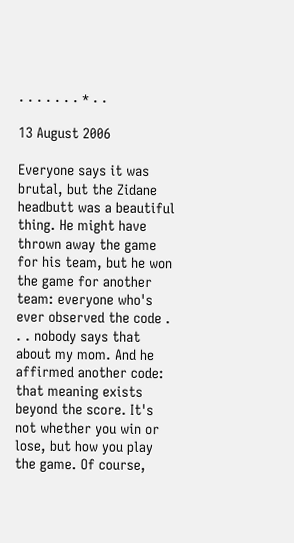. . . . . . . * . .

13 August 2006

Everyone says it was brutal, but the Zidane headbutt was a beautiful thing. He might have thrown away the game for his team, but he won the game for another team: everyone who's ever observed the code . . . nobody says that about my mom. And he affirmed another code: that meaning exists beyond the score. It's not whether you win or lose, but how you play the game. Of course,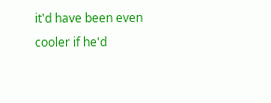it'd have been even cooler if he'd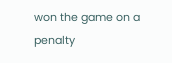won the game on a penalty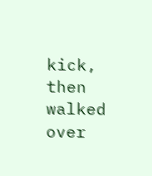kick, then walked over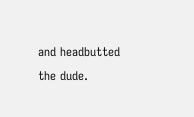and headbutted the dude.